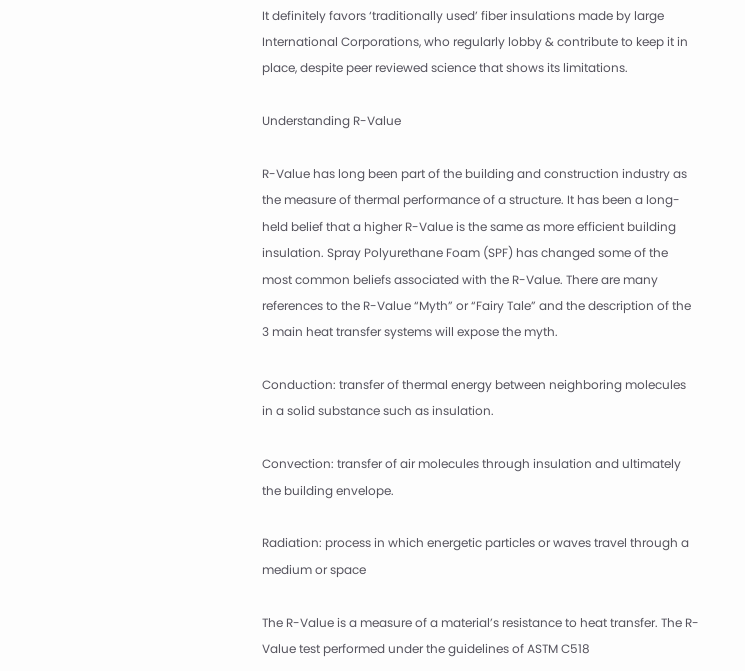It definitely favors ‘traditionally used’ fiber insulations made by large International Corporations, who regularly lobby & contribute to keep it in place, despite peer reviewed science that shows its limitations.

Understanding R-Value

R-Value has long been part of the building and construction industry as the measure of thermal performance of a structure. It has been a long-held belief that a higher R-Value is the same as more efficient building insulation. Spray Polyurethane Foam (SPF) has changed some of the most common beliefs associated with the R-Value. There are many references to the R-Value “Myth” or “Fairy Tale” and the description of the 3 main heat transfer systems will expose the myth.

Conduction: transfer of thermal energy between neighboring molecules in a solid substance such as insulation.

Convection: transfer of air molecules through insulation and ultimately the building envelope.

Radiation: process in which energetic particles or waves travel through a medium or space

The R-Value is a measure of a material’s resistance to heat transfer. The R-Value test performed under the guidelines of ASTM C518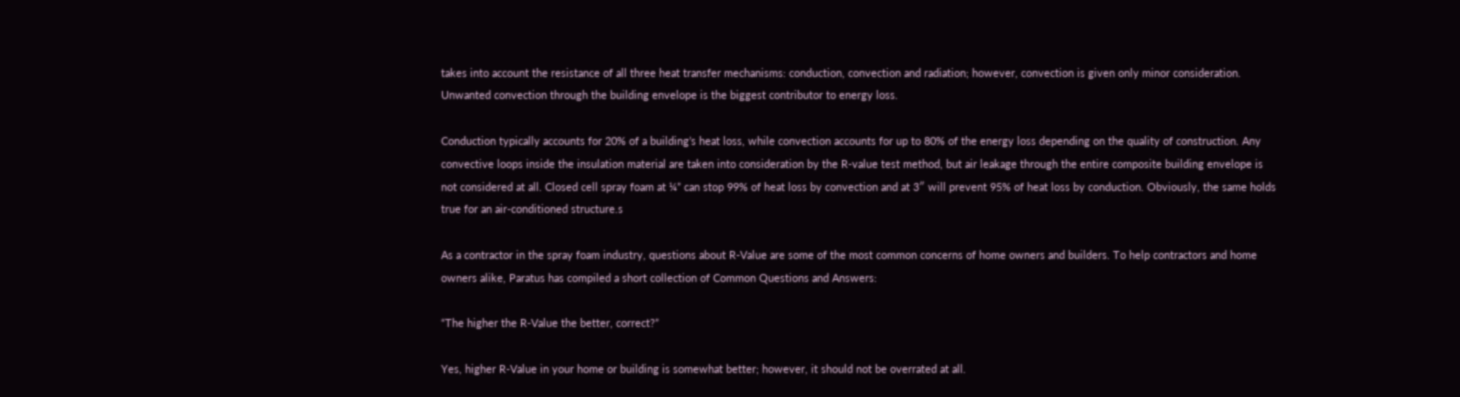takes into account the resistance of all three heat transfer mechanisms: conduction, convection and radiation; however, convection is given only minor consideration. Unwanted convection through the building envelope is the biggest contributor to energy loss.

Conduction typically accounts for 20% of a building’s heat loss, while convection accounts for up to 80% of the energy loss depending on the quality of construction. Any convective loops inside the insulation material are taken into consideration by the R-value test method, but air leakage through the entire composite building envelope is not considered at all. Closed cell spray foam at ¼” can stop 99% of heat loss by convection and at 3″ will prevent 95% of heat loss by conduction. Obviously, the same holds true for an air-conditioned structure.s

As a contractor in the spray foam industry, questions about R-Value are some of the most common concerns of home owners and builders. To help contractors and home owners alike, Paratus has compiled a short collection of Common Questions and Answers:

“The higher the R-Value the better, correct?”

Yes, higher R-Value in your home or building is somewhat better; however, it should not be overrated at all.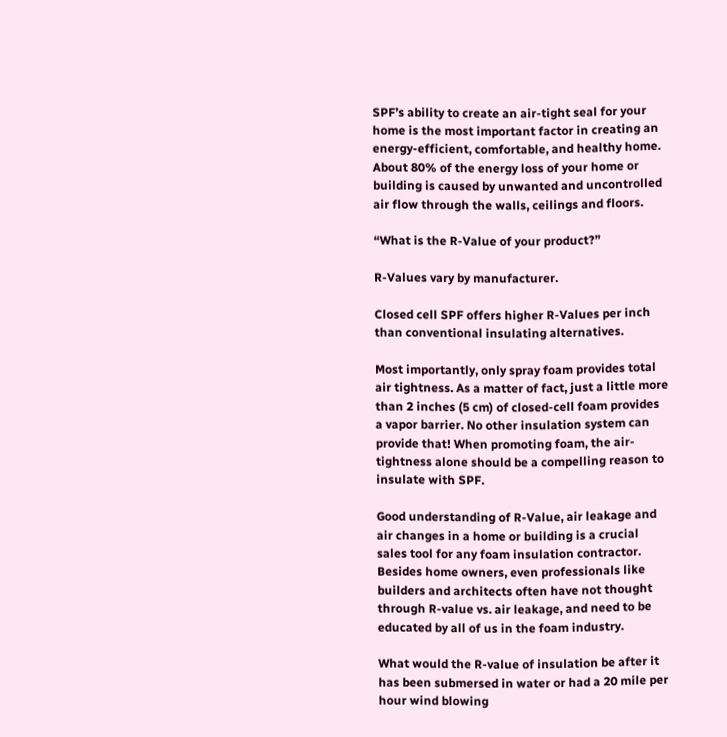SPF’s ability to create an air-tight seal for your home is the most important factor in creating an energy-efficient, comfortable, and healthy home. About 80% of the energy loss of your home or building is caused by unwanted and uncontrolled air flow through the walls, ceilings and floors.

“What is the R-Value of your product?”

R-Values vary by manufacturer.

Closed cell SPF offers higher R-Values per inch than conventional insulating alternatives.

Most importantly, only spray foam provides total air tightness. As a matter of fact, just a little more than 2 inches (5 cm) of closed-cell foam provides a vapor barrier. No other insulation system can provide that! When promoting foam, the air-tightness alone should be a compelling reason to insulate with SPF.

Good understanding of R-Value, air leakage and air changes in a home or building is a crucial sales tool for any foam insulation contractor. Besides home owners, even professionals like builders and architects often have not thought through R-value vs. air leakage, and need to be educated by all of us in the foam industry.

What would the R-value of insulation be after it has been submersed in water or had a 20 mile per hour wind blowing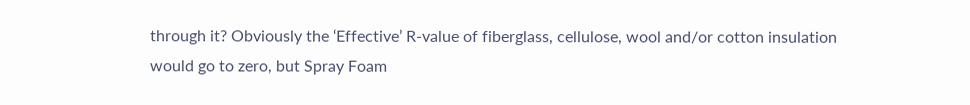through it? Obviously the ‘Effective’ R-value of fiberglass, cellulose, wool and/or cotton insulation would go to zero, but Spray Foam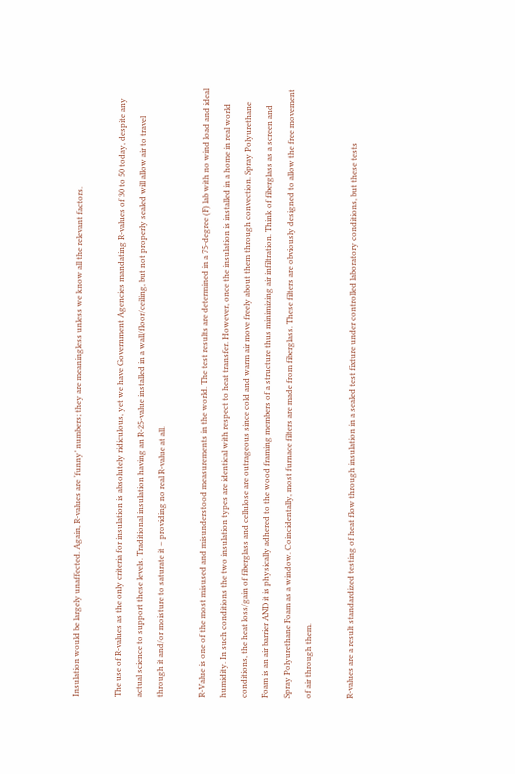Insulation would be largely unaffected. Again, R-values are ‘funny’ numbers; they are meaningless unless we know all the relevant factors.

The use of R-values as the only criteria for insulation is absolutely ridiculous, yet we have Government Agencies mandating R-values of 30 to 50 today, despite any actual science to support these levels. Traditional insulation having an R-25-value installed in a wall/floor/ceiling, but not properly sealed will allow air to travel through it and/or moisture to saturate it – providing no real R-value at all.

R-Value is one of the most misused and misunderstood measurements in the world. The test results are determined in a 75-degree (F) lab with no wind load and ideal humidity. In such conditions the two insulation types are identical with respect to heat transfer. However, once the insulation is installed in a home in real world conditions, the heat loss/gain of fiberglass and cellulose are outrageous since cold and warm air move freely about them through convection. Spray Polyurethane Foam is an air barrier AND it is physically adhered to the wood framing members of a structure thus minimizing air infiltration. Think of fiberglass as a screen and Spray Polyurethane Foam as a window. Coincidentally, most furnace filters are made from fiberglass. These filters are obviously designed to allow the free movement of air through them.

R-values are a result standardized testing of heat flow through insulation in a sealed test fixture under controlled laboratory conditions, but these tests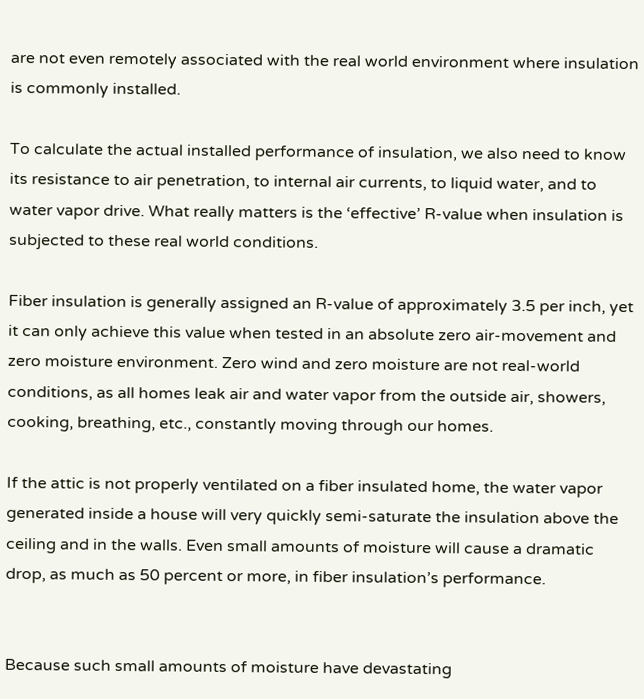are not even remotely associated with the real world environment where insulation is commonly installed.

To calculate the actual installed performance of insulation, we also need to know its resistance to air penetration, to internal air currents, to liquid water, and to water vapor drive. What really matters is the ‘effective’ R-value when insulation is subjected to these real world conditions.

Fiber insulation is generally assigned an R-value of approximately 3.5 per inch, yet it can only achieve this value when tested in an absolute zero air-movement and zero moisture environment. Zero wind and zero moisture are not real-world conditions, as all homes leak air and water vapor from the outside air, showers, cooking, breathing, etc., constantly moving through our homes.

If the attic is not properly ventilated on a fiber insulated home, the water vapor generated inside a house will very quickly semi-saturate the insulation above the ceiling and in the walls. Even small amounts of moisture will cause a dramatic drop, as much as 50 percent or more, in fiber insulation’s performance.


Because such small amounts of moisture have devastating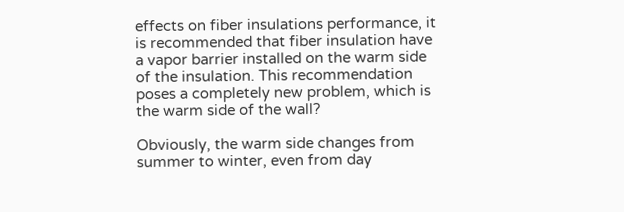effects on fiber insulations performance, it is recommended that fiber insulation have a vapor barrier installed on the warm side of the insulation. This recommendation poses a completely new problem, which is the warm side of the wall?

Obviously, the warm side changes from summer to winter, even from day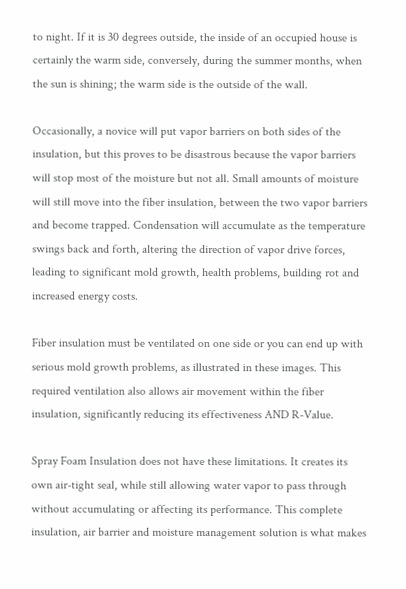to night. If it is 30 degrees outside, the inside of an occupied house is certainly the warm side, conversely, during the summer months, when the sun is shining; the warm side is the outside of the wall.

Occasionally, a novice will put vapor barriers on both sides of the insulation, but this proves to be disastrous because the vapor barriers will stop most of the moisture but not all. Small amounts of moisture will still move into the fiber insulation, between the two vapor barriers and become trapped. Condensation will accumulate as the temperature swings back and forth, altering the direction of vapor drive forces, leading to significant mold growth, health problems, building rot and increased energy costs.

Fiber insulation must be ventilated on one side or you can end up with serious mold growth problems, as illustrated in these images. This required ventilation also allows air movement within the fiber insulation, significantly reducing its effectiveness AND R-Value.

Spray Foam Insulation does not have these limitations. It creates its own air-tight seal, while still allowing water vapor to pass through without accumulating or affecting its performance. This complete insulation, air barrier and moisture management solution is what makes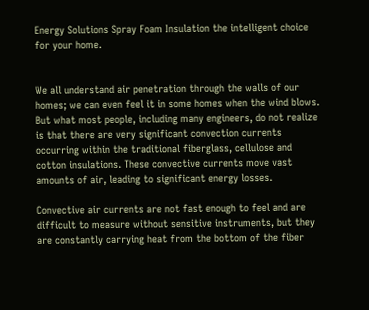Energy Solutions Spray Foam Insulation the intelligent choice for your home.


We all understand air penetration through the walls of our homes; we can even feel it in some homes when the wind blows. But what most people, including many engineers, do not realize is that there are very significant convection currents occurring within the traditional fiberglass, cellulose and cotton insulations. These convective currents move vast amounts of air, leading to significant energy losses.

Convective air currents are not fast enough to feel and are difficult to measure without sensitive instruments, but they are constantly carrying heat from the bottom of the fiber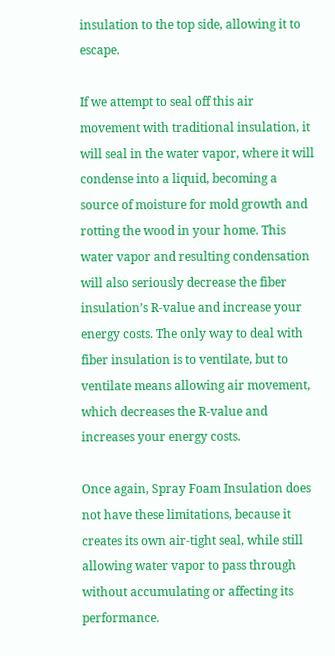insulation to the top side, allowing it to escape.

If we attempt to seal off this air movement with traditional insulation, it will seal in the water vapor, where it will condense into a liquid, becoming a source of moisture for mold growth and rotting the wood in your home. This water vapor and resulting condensation will also seriously decrease the fiber insulation’s R-value and increase your energy costs. The only way to deal with fiber insulation is to ventilate, but to ventilate means allowing air movement, which decreases the R-value and increases your energy costs.

Once again, Spray Foam Insulation does not have these limitations, because it creates its own air-tight seal, while still allowing water vapor to pass through without accumulating or affecting its performance.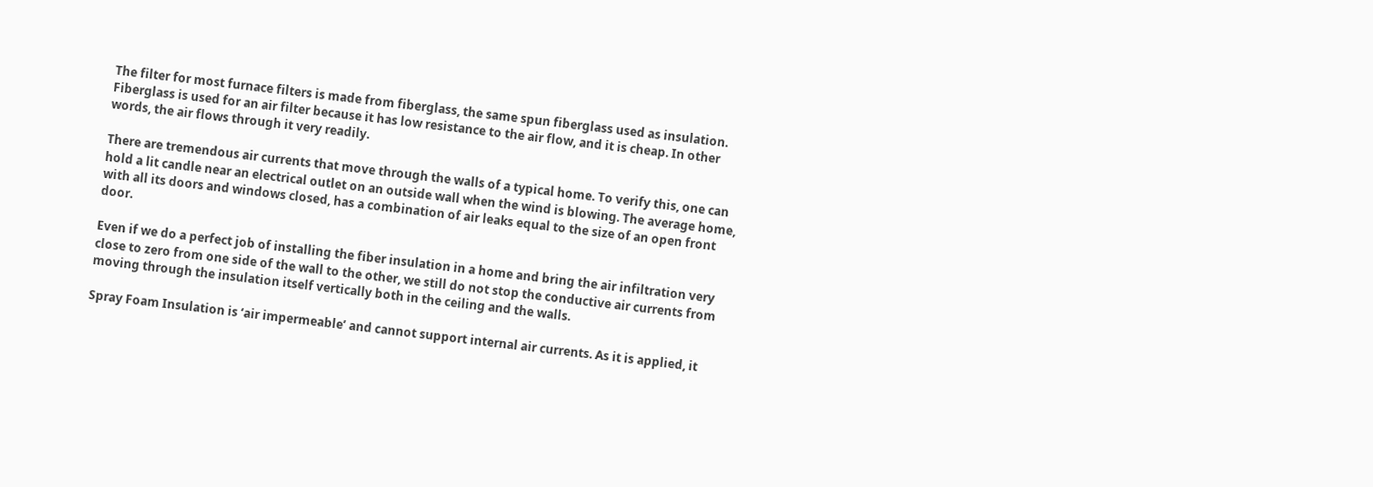The filter for most furnace filters is made from fiberglass, the same spun fiberglass used as insulation. Fiberglass is used for an air filter because it has low resistance to the air flow, and it is cheap. In other words, the air flows through it very readily.

There are tremendous air currents that move through the walls of a typical home. To verify this, one can hold a lit candle near an electrical outlet on an outside wall when the wind is blowing. The average home, with all its doors and windows closed, has a combination of air leaks equal to the size of an open front door.

Even if we do a perfect job of installing the fiber insulation in a home and bring the air infiltration very close to zero from one side of the wall to the other, we still do not stop the conductive air currents from moving through the insulation itself vertically both in the ceiling and the walls.

Spray Foam Insulation is ‘air impermeable’ and cannot support internal air currents. As it is applied, it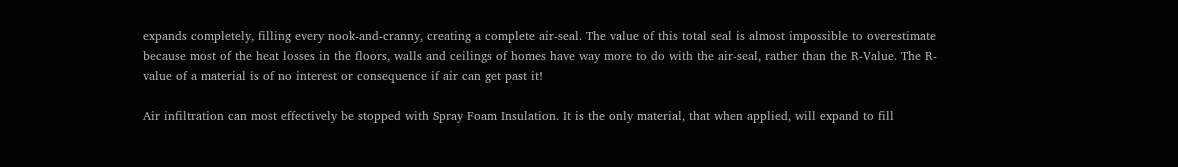expands completely, filling every nook-and-cranny, creating a complete air-seal. The value of this total seal is almost impossible to overestimate because most of the heat losses in the floors, walls and ceilings of homes have way more to do with the air-seal, rather than the R-Value. The R-value of a material is of no interest or consequence if air can get past it!

Air infiltration can most effectively be stopped with Spray Foam Insulation. It is the only material, that when applied, will expand to fill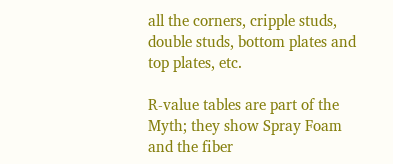all the corners, cripple studs, double studs, bottom plates and top plates, etc.

R-value tables are part of the Myth; they show Spray Foam and the fiber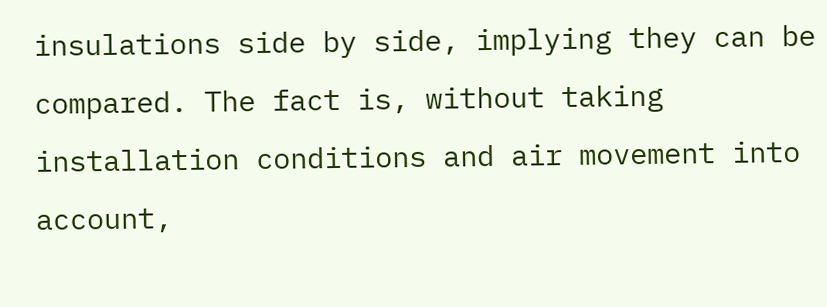insulations side by side, implying they can be compared. The fact is, without taking installation conditions and air movement into account,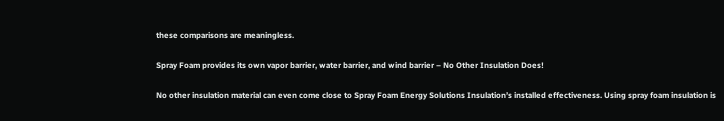these comparisons are meaningless.

Spray Foam provides its own vapor barrier, water barrier, and wind barrier – No Other Insulation Does!

No other insulation material can even come close to Spray Foam Energy Solutions Insulation’s installed effectiveness. Using spray foam insulation is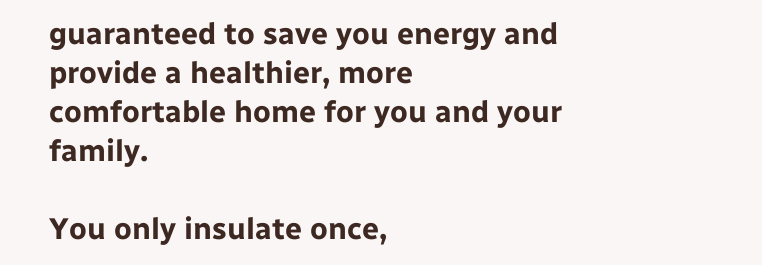guaranteed to save you energy and provide a healthier, more comfortable home for you and your family.

You only insulate once,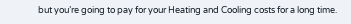but you’re going to pay for your Heating and Cooling costs for a long time.